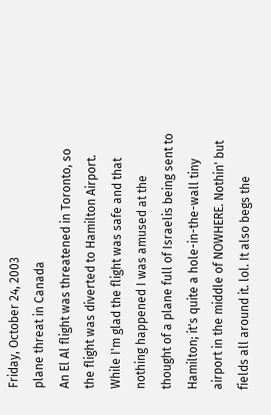Friday, October 24, 2003
plane threat in Canada
An El Al flight was threatened in Toronto, so the flight was diverted to Hamilton Airport. While I'm glad the flight was safe and that nothing happened I was amused at the thought of a plane full of Israelis being sent to Hamilton; it's quite a hole-in-the-wall tiny airport in the middle of NOWHERE. Nothin' but fields all around it. lol. It also begs the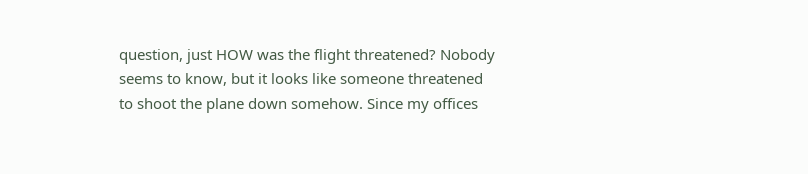question, just HOW was the flight threatened? Nobody seems to know, but it looks like someone threatened to shoot the plane down somehow. Since my offices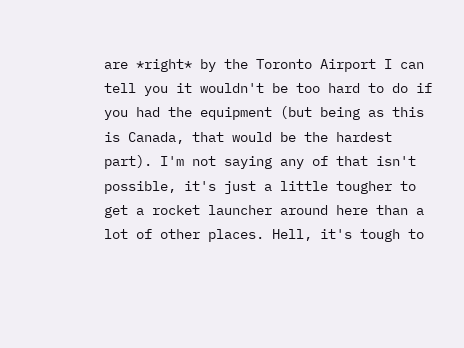are *right* by the Toronto Airport I can tell you it wouldn't be too hard to do if you had the equipment (but being as this is Canada, that would be the hardest part). I'm not saying any of that isn't possible, it's just a little tougher to get a rocket launcher around here than a lot of other places. Hell, it's tough to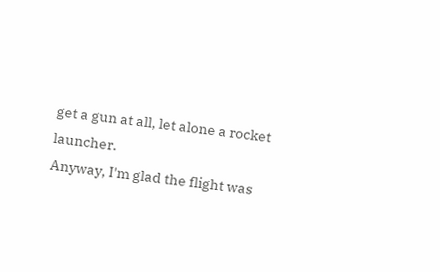get a gun at all, let alone a rocket launcher.
Anyway, I'm glad the flight was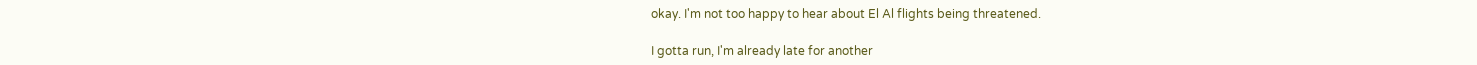okay. I'm not too happy to hear about El Al flights being threatened.

I gotta run, I'm already late for another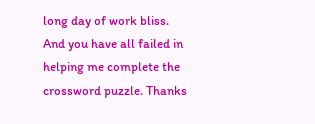long day of work bliss.
And you have all failed in helping me complete the crossword puzzle. Thanks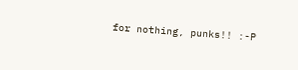for nothing, punks!! :-P